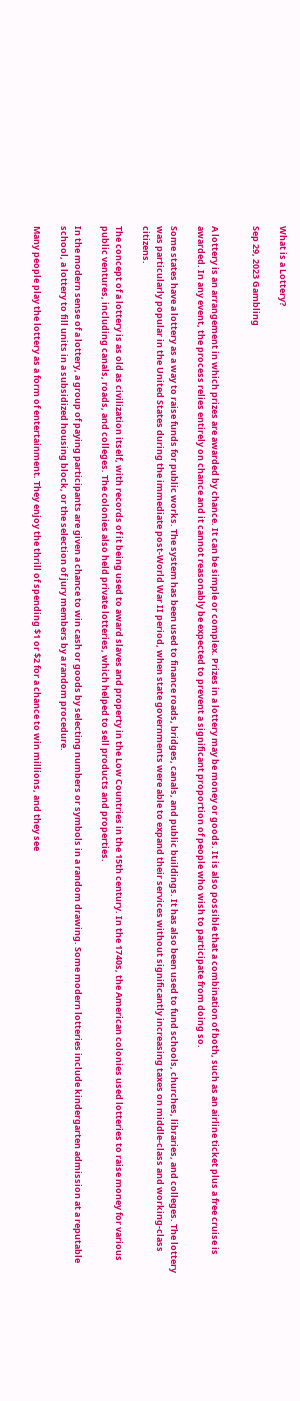What is a Lottery?

Sep 29, 2023 Gambling


A lottery is an arrangement in which prizes are awarded by chance. It can be simple or complex. Prizes in a lottery may be money or goods. It is also possible that a combination of both, such as an airline ticket plus a free cruise is awarded. In any event, the process relies entirely on chance and it cannot reasonably be expected to prevent a significant proportion of people who wish to participate from doing so.

Some states have a lottery as a way to raise funds for public works. The system has been used to finance roads, bridges, canals, and public buildings. It has also been used to fund schools, churches, libraries, and colleges. The lottery was particularly popular in the United States during the immediate post-World War II period, when state governments were able to expand their services without significantly increasing taxes on middle-class and working-class citizens.

The concept of a lottery is as old as civilization itself, with records of it being used to award slaves and property in the Low Countries in the 15th century. In the 1740s, the American colonies used lotteries to raise money for various public ventures, including canals, roads, and colleges. The colonies also held private lotteries, which helped to sell products and properties.

In the modern sense of a lottery, a group of paying participants are given a chance to win cash or goods by selecting numbers or symbols in a random drawing. Some modern lotteries include kindergarten admission at a reputable school, a lottery to fill units in a subsidized housing block, or the selection of jury members by a random procedure.

Many people play the lottery as a form of entertainment. They enjoy the thrill of spending $1 or $2 for a chance to win millions, and they see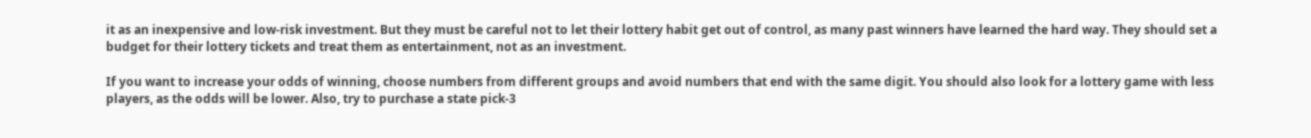it as an inexpensive and low-risk investment. But they must be careful not to let their lottery habit get out of control, as many past winners have learned the hard way. They should set a budget for their lottery tickets and treat them as entertainment, not as an investment.

If you want to increase your odds of winning, choose numbers from different groups and avoid numbers that end with the same digit. You should also look for a lottery game with less players, as the odds will be lower. Also, try to purchase a state pick-3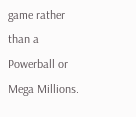game rather than a Powerball or Mega Millions.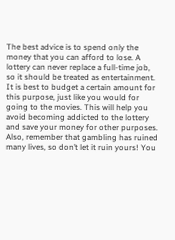The best advice is to spend only the money that you can afford to lose. A lottery can never replace a full-time job, so it should be treated as entertainment. It is best to budget a certain amount for this purpose, just like you would for going to the movies. This will help you avoid becoming addicted to the lottery and save your money for other purposes. Also, remember that gambling has ruined many lives, so don’t let it ruin yours! You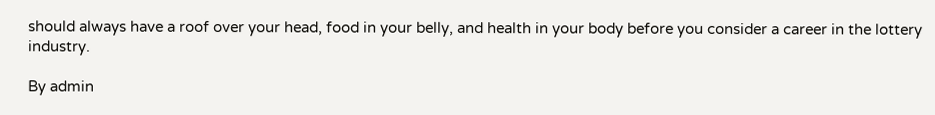should always have a roof over your head, food in your belly, and health in your body before you consider a career in the lottery industry.

By admin